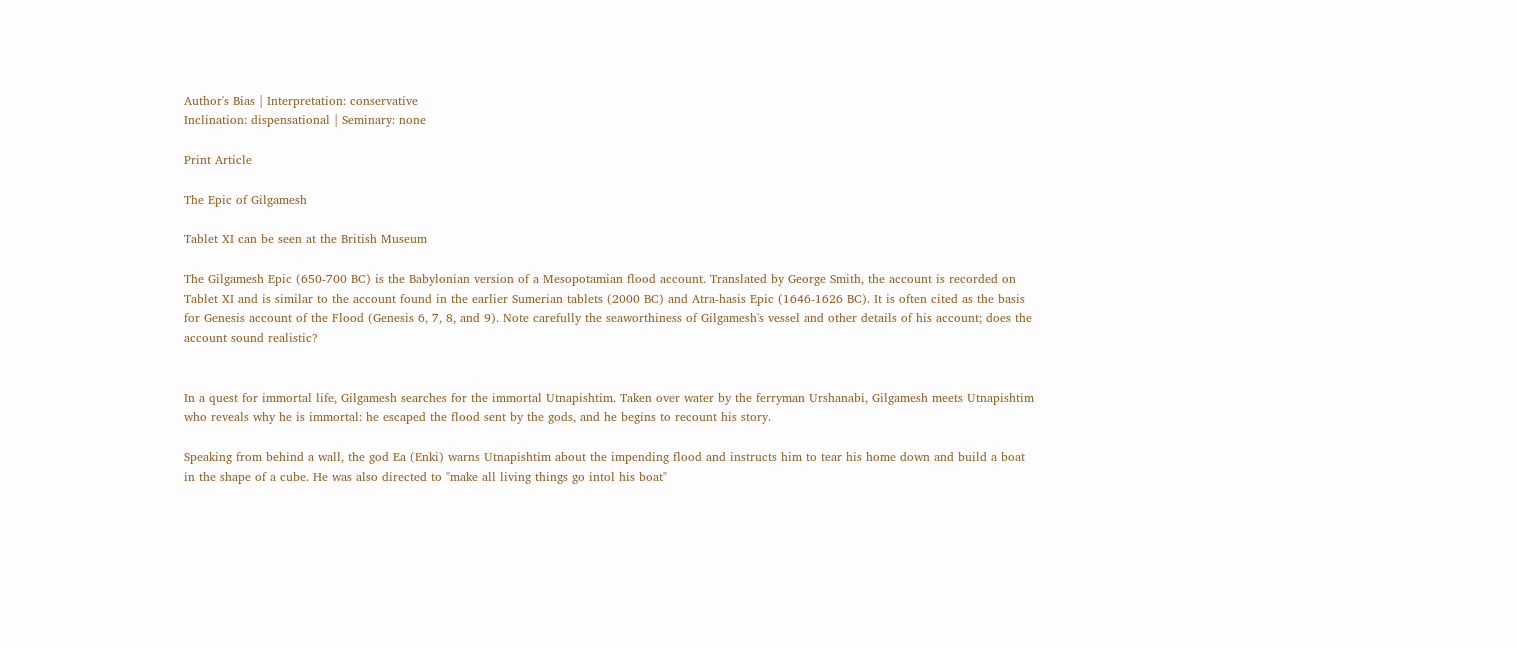Author's Bias | Interpretation: conservative
Inclination: dispensational | Seminary: none

Print Article

The Epic of Gilgamesh

Tablet XI can be seen at the British Museum

The Gilgamesh Epic (650-700 BC) is the Babylonian version of a Mesopotamian flood account. Translated by George Smith, the account is recorded on Tablet XI and is similar to the account found in the earlier Sumerian tablets (2000 BC) and Atra-hasis Epic (1646-1626 BC). It is often cited as the basis for Genesis account of the Flood (Genesis 6, 7, 8, and 9). Note carefully the seaworthiness of Gilgamesh's vessel and other details of his account; does the account sound realistic?


In a quest for immortal life, Gilgamesh searches for the immortal Utnapishtim. Taken over water by the ferryman Urshanabi, Gilgamesh meets Utnapishtim who reveals why he is immortal: he escaped the flood sent by the gods, and he begins to recount his story.

Speaking from behind a wall, the god Ea (Enki) warns Utnapishtim about the impending flood and instructs him to tear his home down and build a boat in the shape of a cube. He was also directed to "make all living things go intol his boat"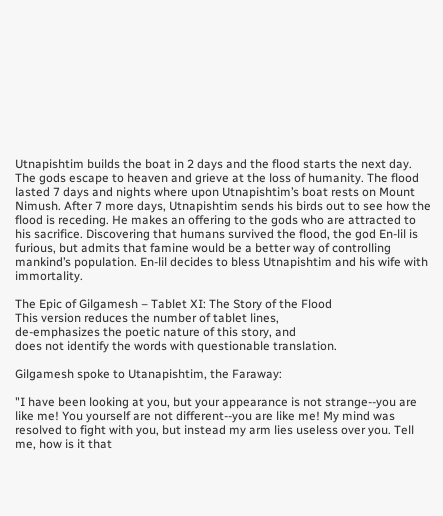Utnapishtim builds the boat in 2 days and the flood starts the next day. The gods escape to heaven and grieve at the loss of humanity. The flood lasted 7 days and nights where upon Utnapishtim’s boat rests on Mount Nimush. After 7 more days, Utnapishtim sends his birds out to see how the flood is receding. He makes an offering to the gods who are attracted to his sacrifice. Discovering that humans survived the flood, the god En-lil is furious, but admits that famine would be a better way of controlling mankind’s population. En-lil decides to bless Utnapishtim and his wife with immortality.

The Epic of Gilgamesh – Tablet XI: The Story of the Flood
This version reduces the number of tablet lines,
de-emphasizes the poetic nature of this story, and
does not identify the words with questionable translation.

Gilgamesh spoke to Utanapishtim, the Faraway:

"I have been looking at you, but your appearance is not strange--you are like me! You yourself are not different--you are like me! My mind was resolved to fight with you, but instead my arm lies useless over you. Tell me, how is it that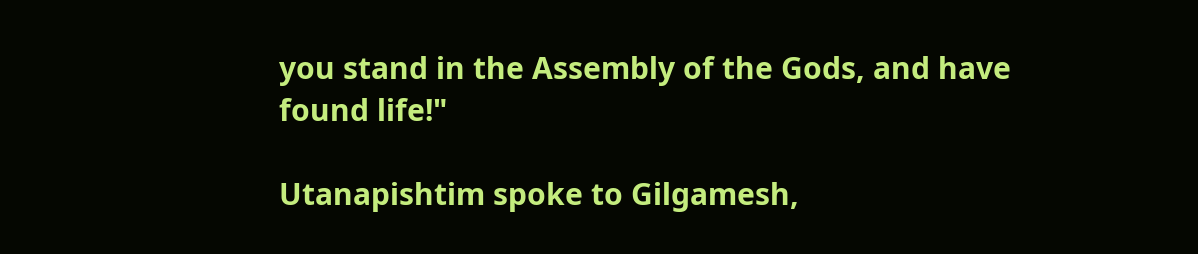you stand in the Assembly of the Gods, and have found life!"

Utanapishtim spoke to Gilgamesh,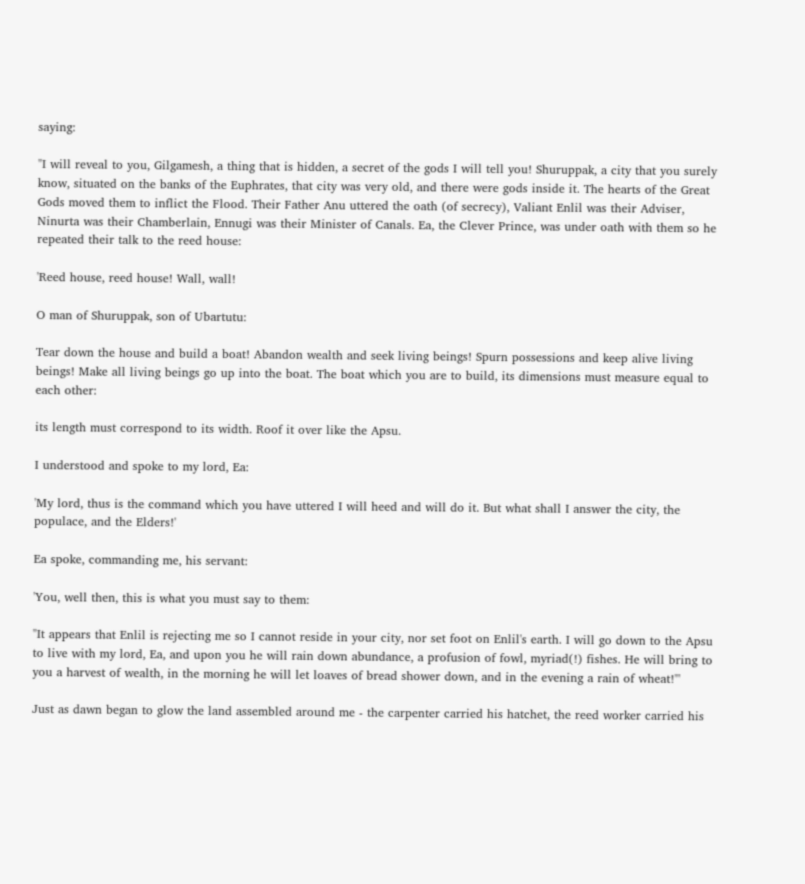saying:

"I will reveal to you, Gilgamesh, a thing that is hidden, a secret of the gods I will tell you! Shuruppak, a city that you surely know, situated on the banks of the Euphrates, that city was very old, and there were gods inside it. The hearts of the Great Gods moved them to inflict the Flood. Their Father Anu uttered the oath (of secrecy), Valiant Enlil was their Adviser, Ninurta was their Chamberlain, Ennugi was their Minister of Canals. Ea, the Clever Prince, was under oath with them so he repeated their talk to the reed house:

'Reed house, reed house! Wall, wall!

O man of Shuruppak, son of Ubartutu:

Tear down the house and build a boat! Abandon wealth and seek living beings! Spurn possessions and keep alive living beings! Make all living beings go up into the boat. The boat which you are to build, its dimensions must measure equal to each other:

its length must correspond to its width. Roof it over like the Apsu.

I understood and spoke to my lord, Ea:

'My lord, thus is the command which you have uttered I will heed and will do it. But what shall I answer the city, the populace, and the Elders!'

Ea spoke, commanding me, his servant:

'You, well then, this is what you must say to them:

"It appears that Enlil is rejecting me so I cannot reside in your city, nor set foot on Enlil's earth. I will go down to the Apsu to live with my lord, Ea, and upon you he will rain down abundance, a profusion of fowl, myriad(!) fishes. He will bring to you a harvest of wealth, in the morning he will let loaves of bread shower down, and in the evening a rain of wheat!"'

Just as dawn began to glow the land assembled around me - the carpenter carried his hatchet, the reed worker carried his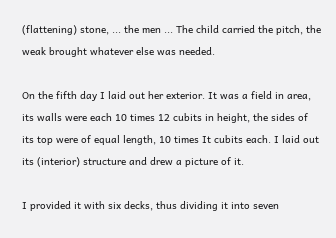(flattening) stone, ... the men ... The child carried the pitch, the weak brought whatever else was needed.

On the fifth day I laid out her exterior. It was a field in area, its walls were each 10 times 12 cubits in height, the sides of its top were of equal length, 10 times It cubits each. I laid out its (interior) structure and drew a picture of it.

I provided it with six decks, thus dividing it into seven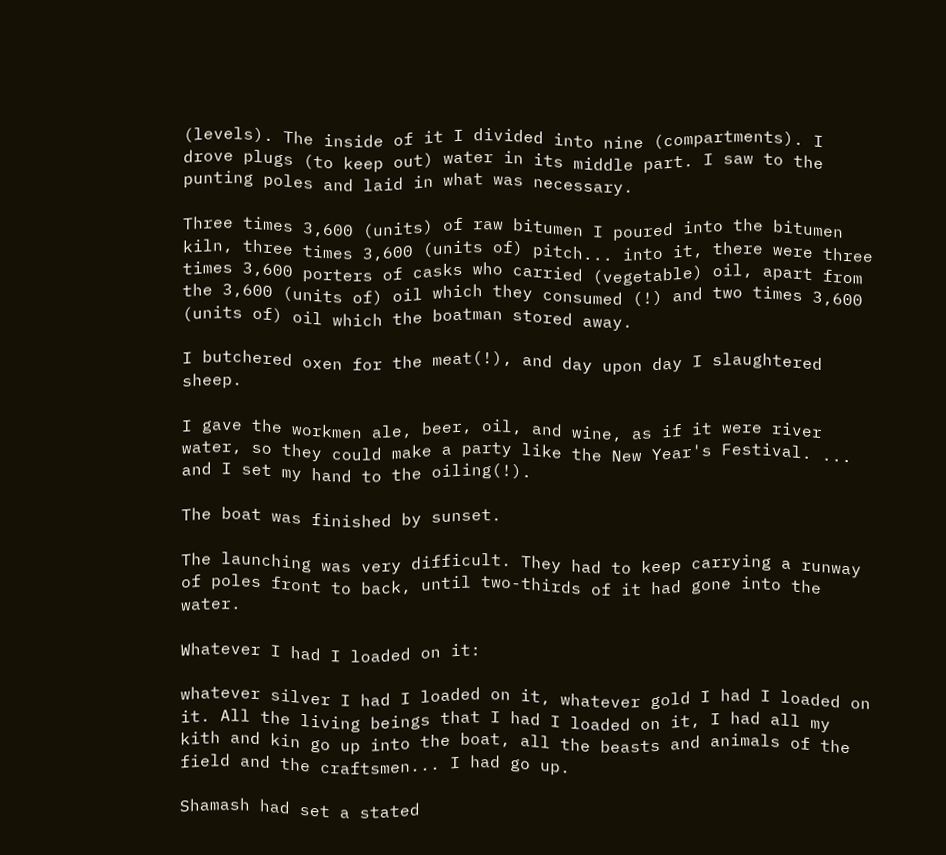(levels). The inside of it I divided into nine (compartments). I drove plugs (to keep out) water in its middle part. I saw to the punting poles and laid in what was necessary.

Three times 3,600 (units) of raw bitumen I poured into the bitumen kiln, three times 3,600 (units of) pitch... into it, there were three times 3,600 porters of casks who carried (vegetable) oil, apart from the 3,600 (units of) oil which they consumed (!) and two times 3,600 (units of) oil which the boatman stored away.

I butchered oxen for the meat(!), and day upon day I slaughtered sheep.

I gave the workmen ale, beer, oil, and wine, as if it were river water, so they could make a party like the New Year's Festival. ... and I set my hand to the oiling(!).

The boat was finished by sunset.

The launching was very difficult. They had to keep carrying a runway of poles front to back, until two-thirds of it had gone into the water.

Whatever I had I loaded on it:

whatever silver I had I loaded on it, whatever gold I had I loaded on it. All the living beings that I had I loaded on it, I had all my kith and kin go up into the boat, all the beasts and animals of the field and the craftsmen... I had go up.

Shamash had set a stated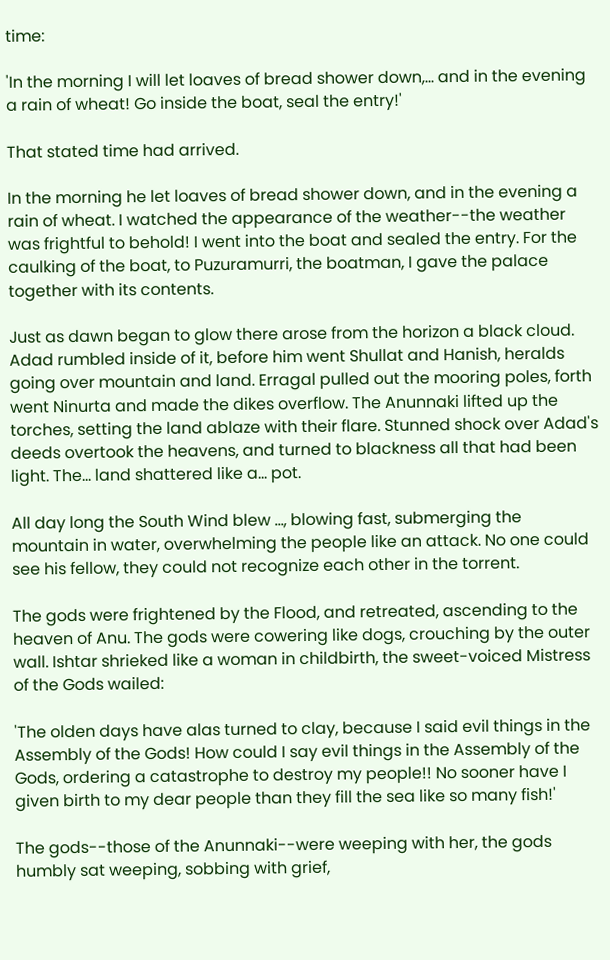time:

'In the morning I will let loaves of bread shower down,... and in the evening a rain of wheat! Go inside the boat, seal the entry!'

That stated time had arrived.

In the morning he let loaves of bread shower down, and in the evening a rain of wheat. I watched the appearance of the weather--the weather was frightful to behold! I went into the boat and sealed the entry. For the caulking of the boat, to Puzuramurri, the boatman, I gave the palace together with its contents.

Just as dawn began to glow there arose from the horizon a black cloud. Adad rumbled inside of it, before him went Shullat and Hanish, heralds going over mountain and land. Erragal pulled out the mooring poles, forth went Ninurta and made the dikes overflow. The Anunnaki lifted up the torches, setting the land ablaze with their flare. Stunned shock over Adad's deeds overtook the heavens, and turned to blackness all that had been light. The... land shattered like a... pot.

All day long the South Wind blew ..., blowing fast, submerging the mountain in water, overwhelming the people like an attack. No one could see his fellow, they could not recognize each other in the torrent.

The gods were frightened by the Flood, and retreated, ascending to the heaven of Anu. The gods were cowering like dogs, crouching by the outer wall. Ishtar shrieked like a woman in childbirth, the sweet-voiced Mistress of the Gods wailed:

'The olden days have alas turned to clay, because I said evil things in the Assembly of the Gods! How could I say evil things in the Assembly of the Gods, ordering a catastrophe to destroy my people!! No sooner have I given birth to my dear people than they fill the sea like so many fish!'

The gods--those of the Anunnaki--were weeping with her, the gods humbly sat weeping, sobbing with grief,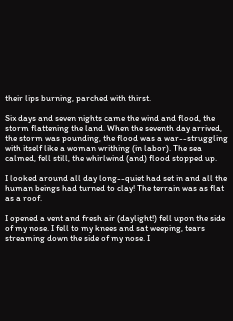their lips burning, parched with thirst.

Six days and seven nights came the wind and flood, the storm flattening the land. When the seventh day arrived, the storm was pounding, the flood was a war--struggling with itself like a woman writhing (in labor). The sea calmed, fell still, the whirlwind (and) flood stopped up.

I looked around all day long--quiet had set in and all the human beings had turned to clay! The terrain was as flat as a roof.

I opened a vent and fresh air (daylight!) fell upon the side of my nose. I fell to my knees and sat weeping, tears streaming down the side of my nose. I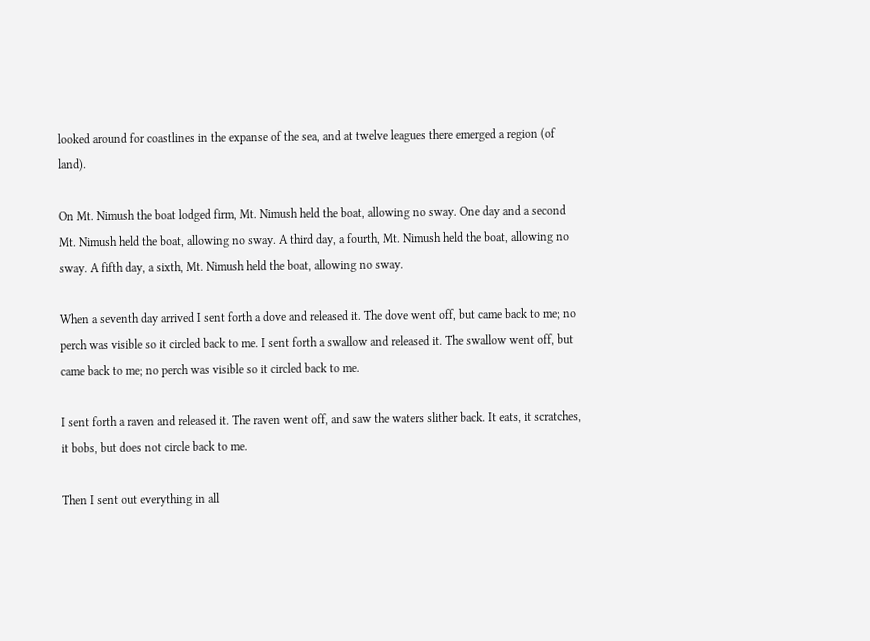looked around for coastlines in the expanse of the sea, and at twelve leagues there emerged a region (of land).

On Mt. Nimush the boat lodged firm, Mt. Nimush held the boat, allowing no sway. One day and a second Mt. Nimush held the boat, allowing no sway. A third day, a fourth, Mt. Nimush held the boat, allowing no sway. A fifth day, a sixth, Mt. Nimush held the boat, allowing no sway.

When a seventh day arrived I sent forth a dove and released it. The dove went off, but came back to me; no perch was visible so it circled back to me. I sent forth a swallow and released it. The swallow went off, but came back to me; no perch was visible so it circled back to me.

I sent forth a raven and released it. The raven went off, and saw the waters slither back. It eats, it scratches, it bobs, but does not circle back to me.

Then I sent out everything in all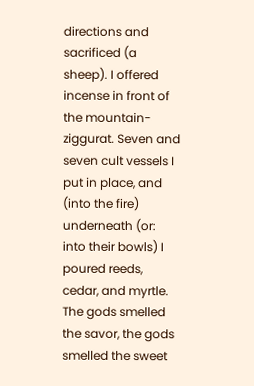directions and sacrificed (a sheep). I offered incense in front of the mountain-ziggurat. Seven and seven cult vessels I put in place, and (into the fire) underneath (or: into their bowls) I poured reeds, cedar, and myrtle. The gods smelled the savor, the gods smelled the sweet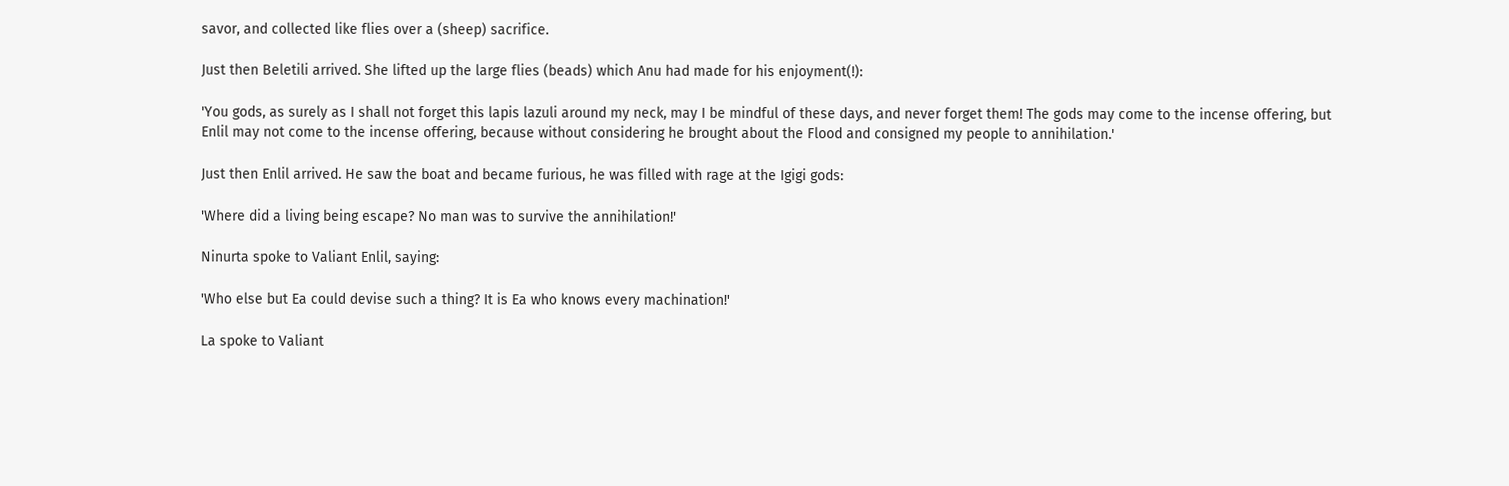savor, and collected like flies over a (sheep) sacrifice.

Just then Beletili arrived. She lifted up the large flies (beads) which Anu had made for his enjoyment(!):

'You gods, as surely as I shall not forget this lapis lazuli around my neck, may I be mindful of these days, and never forget them! The gods may come to the incense offering, but Enlil may not come to the incense offering, because without considering he brought about the Flood and consigned my people to annihilation.'

Just then Enlil arrived. He saw the boat and became furious, he was filled with rage at the Igigi gods:

'Where did a living being escape? No man was to survive the annihilation!'

Ninurta spoke to Valiant Enlil, saying:

'Who else but Ea could devise such a thing? It is Ea who knows every machination!'

La spoke to Valiant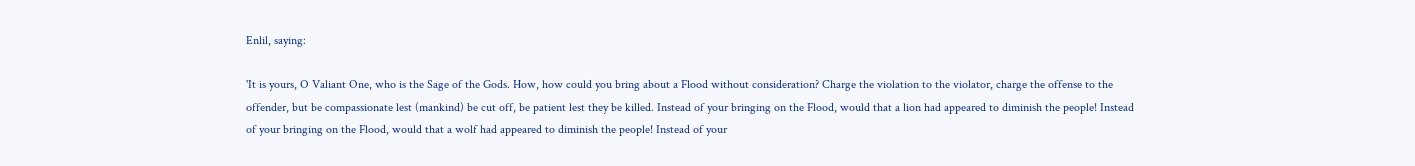Enlil, saying:

'It is yours, O Valiant One, who is the Sage of the Gods. How, how could you bring about a Flood without consideration? Charge the violation to the violator, charge the offense to the offender, but be compassionate lest (mankind) be cut off, be patient lest they be killed. Instead of your bringing on the Flood, would that a lion had appeared to diminish the people! Instead of your bringing on the Flood, would that a wolf had appeared to diminish the people! Instead of your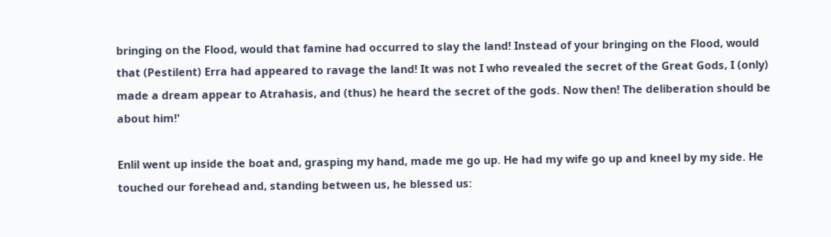bringing on the Flood, would that famine had occurred to slay the land! Instead of your bringing on the Flood, would that (Pestilent) Erra had appeared to ravage the land! It was not I who revealed the secret of the Great Gods, I (only) made a dream appear to Atrahasis, and (thus) he heard the secret of the gods. Now then! The deliberation should be about him!'

Enlil went up inside the boat and, grasping my hand, made me go up. He had my wife go up and kneel by my side. He touched our forehead and, standing between us, he blessed us: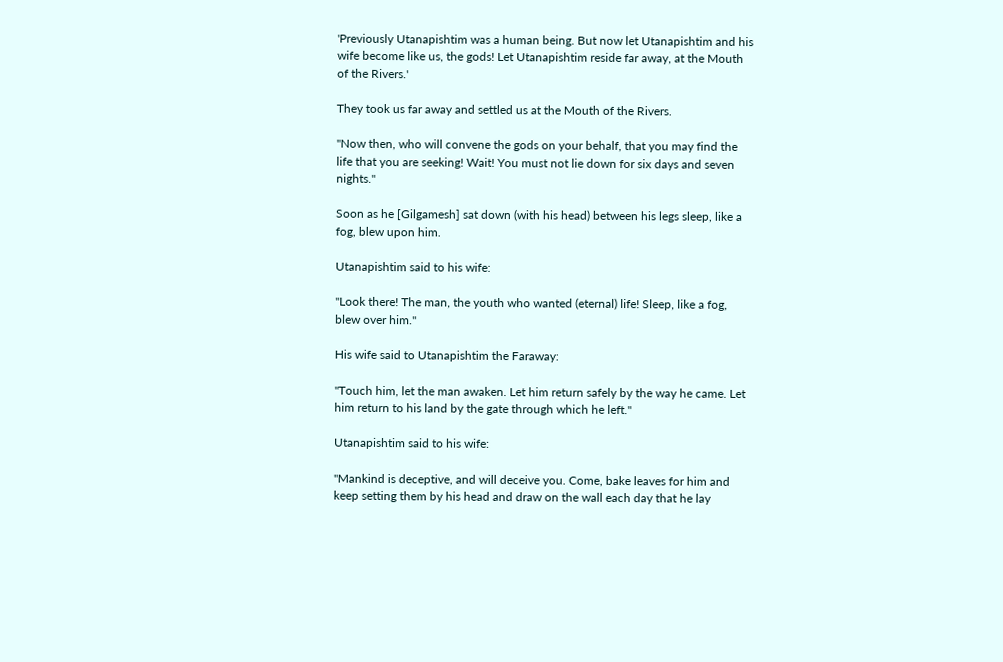'Previously Utanapishtim was a human being. But now let Utanapishtim and his wife become like us, the gods! Let Utanapishtim reside far away, at the Mouth of the Rivers.'

They took us far away and settled us at the Mouth of the Rivers.

"Now then, who will convene the gods on your behalf, that you may find the life that you are seeking! Wait! You must not lie down for six days and seven nights."

Soon as he [Gilgamesh] sat down (with his head) between his legs sleep, like a fog, blew upon him.

Utanapishtim said to his wife:

"Look there! The man, the youth who wanted (eternal) life! Sleep, like a fog, blew over him."

His wife said to Utanapishtim the Faraway:

"Touch him, let the man awaken. Let him return safely by the way he came. Let him return to his land by the gate through which he left."

Utanapishtim said to his wife:

"Mankind is deceptive, and will deceive you. Come, bake leaves for him and keep setting them by his head and draw on the wall each day that he lay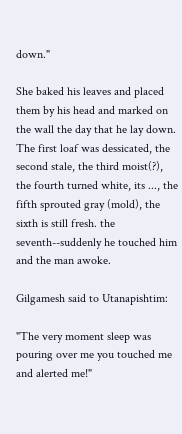down."

She baked his leaves and placed them by his head and marked on the wall the day that he lay down. The first loaf was dessicated, the second stale, the third moist(?), the fourth turned white, its ..., the fifth sprouted gray (mold), the sixth is still fresh. the seventh--suddenly he touched him and the man awoke.

Gilgamesh said to Utanapishtim:

"The very moment sleep was pouring over me you touched me and alerted me!"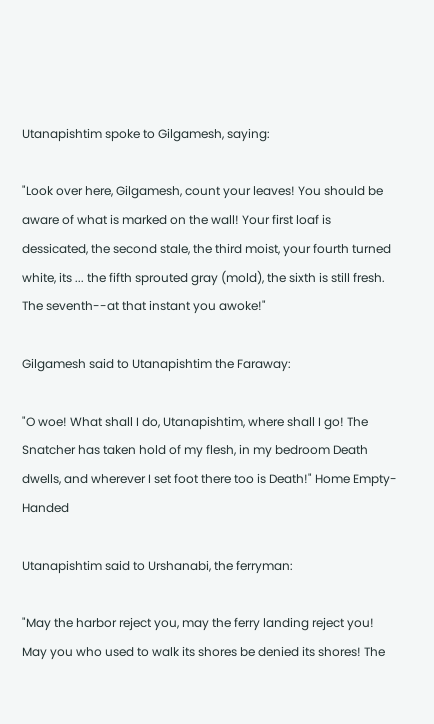Utanapishtim spoke to Gilgamesh, saying:

"Look over here, Gilgamesh, count your leaves! You should be aware of what is marked on the wall! Your first loaf is dessicated, the second stale, the third moist, your fourth turned white, its ... the fifth sprouted gray (mold), the sixth is still fresh. The seventh--at that instant you awoke!"

Gilgamesh said to Utanapishtim the Faraway:

"O woe! What shall I do, Utanapishtim, where shall I go! The Snatcher has taken hold of my flesh, in my bedroom Death dwells, and wherever I set foot there too is Death!" Home Empty-Handed

Utanapishtim said to Urshanabi, the ferryman:

"May the harbor reject you, may the ferry landing reject you! May you who used to walk its shores be denied its shores! The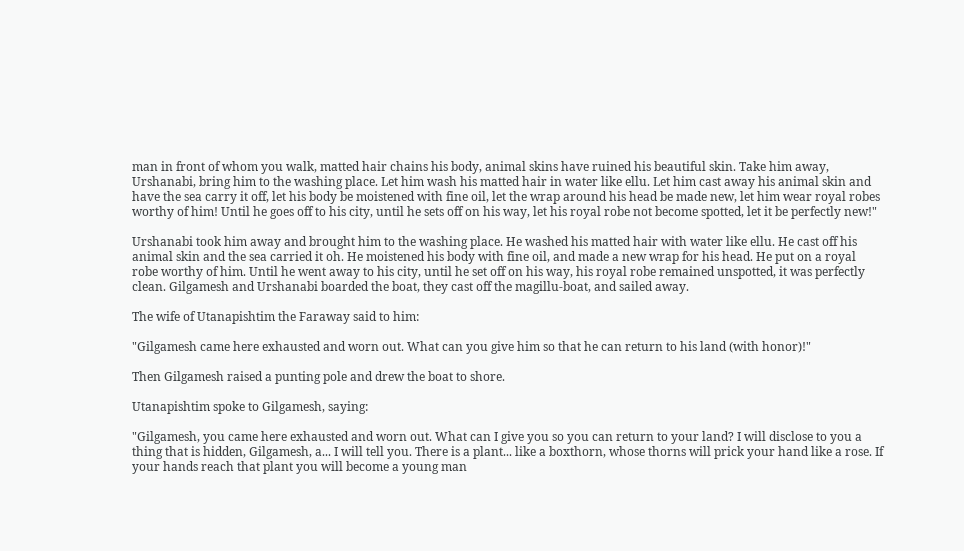man in front of whom you walk, matted hair chains his body, animal skins have ruined his beautiful skin. Take him away, Urshanabi, bring him to the washing place. Let him wash his matted hair in water like ellu. Let him cast away his animal skin and have the sea carry it off, let his body be moistened with fine oil, let the wrap around his head be made new, let him wear royal robes worthy of him! Until he goes off to his city, until he sets off on his way, let his royal robe not become spotted, let it be perfectly new!"

Urshanabi took him away and brought him to the washing place. He washed his matted hair with water like ellu. He cast off his animal skin and the sea carried it oh. He moistened his body with fine oil, and made a new wrap for his head. He put on a royal robe worthy of him. Until he went away to his city, until he set off on his way, his royal robe remained unspotted, it was perfectly clean. Gilgamesh and Urshanabi boarded the boat, they cast off the magillu-boat, and sailed away.

The wife of Utanapishtim the Faraway said to him:

"Gilgamesh came here exhausted and worn out. What can you give him so that he can return to his land (with honor)!"

Then Gilgamesh raised a punting pole and drew the boat to shore.

Utanapishtim spoke to Gilgamesh, saying:

"Gilgamesh, you came here exhausted and worn out. What can I give you so you can return to your land? I will disclose to you a thing that is hidden, Gilgamesh, a... I will tell you. There is a plant... like a boxthorn, whose thorns will prick your hand like a rose. If your hands reach that plant you will become a young man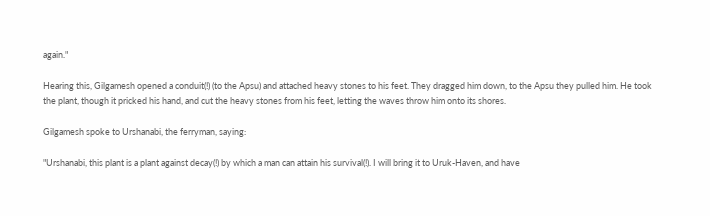again."

Hearing this, Gilgamesh opened a conduit(!) (to the Apsu) and attached heavy stones to his feet. They dragged him down, to the Apsu they pulled him. He took the plant, though it pricked his hand, and cut the heavy stones from his feet, letting the waves throw him onto its shores.

Gilgamesh spoke to Urshanabi, the ferryman, saying:

"Urshanabi, this plant is a plant against decay(!) by which a man can attain his survival(!). I will bring it to Uruk-Haven, and have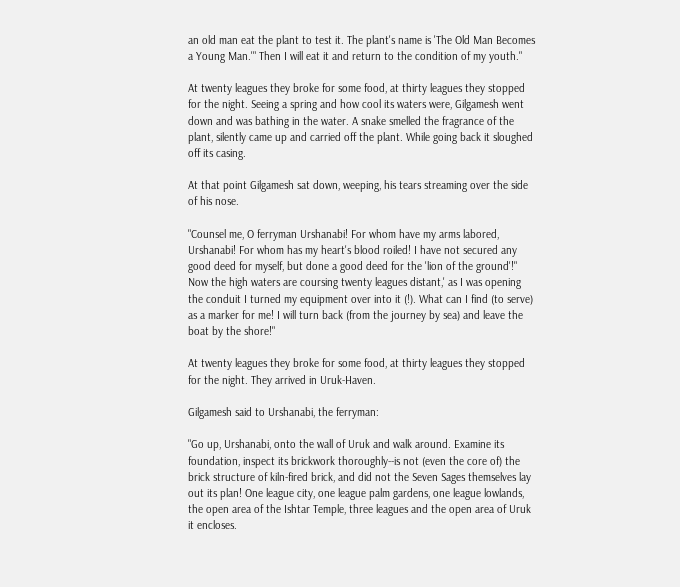an old man eat the plant to test it. The plant's name is 'The Old Man Becomes a Young Man.'" Then I will eat it and return to the condition of my youth."

At twenty leagues they broke for some food, at thirty leagues they stopped for the night. Seeing a spring and how cool its waters were, Gilgamesh went down and was bathing in the water. A snake smelled the fragrance of the plant, silently came up and carried off the plant. While going back it sloughed off its casing.

At that point Gilgamesh sat down, weeping, his tears streaming over the side of his nose.

"Counsel me, O ferryman Urshanabi! For whom have my arms labored, Urshanabi! For whom has my heart's blood roiled! I have not secured any good deed for myself, but done a good deed for the 'lion of the ground'!" Now the high waters are coursing twenty leagues distant,' as I was opening the conduit I turned my equipment over into it (!). What can I find (to serve) as a marker for me! I will turn back (from the journey by sea) and leave the boat by the shore!"

At twenty leagues they broke for some food, at thirty leagues they stopped for the night. They arrived in Uruk-Haven.

Gilgamesh said to Urshanabi, the ferryman:

"Go up, Urshanabi, onto the wall of Uruk and walk around. Examine its foundation, inspect its brickwork thoroughly--is not (even the core of) the brick structure of kiln-fired brick, and did not the Seven Sages themselves lay out its plan! One league city, one league palm gardens, one league lowlands, the open area of the Ishtar Temple, three leagues and the open area of Uruk it encloses.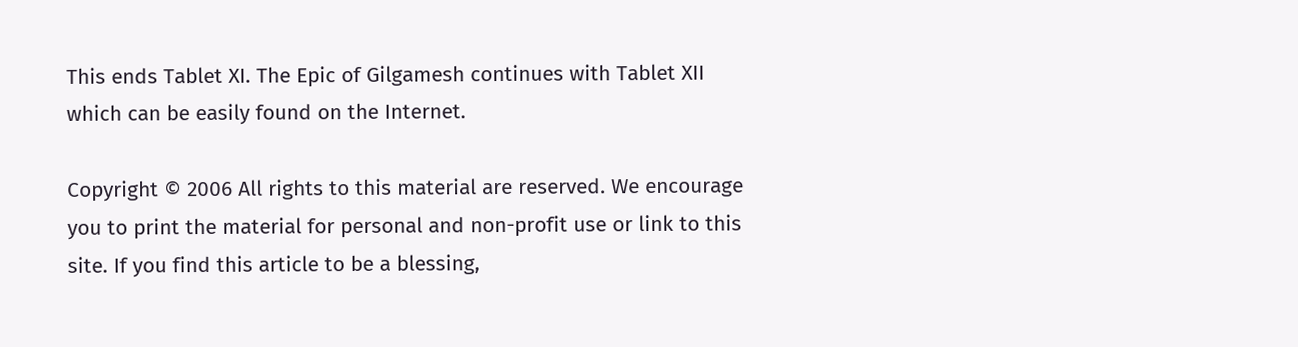This ends Tablet XI. The Epic of Gilgamesh continues with Tablet XII which can be easily found on the Internet.

Copyright © 2006 All rights to this material are reserved. We encourage you to print the material for personal and non-profit use or link to this site. If you find this article to be a blessing,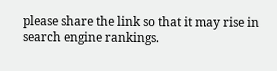please share the link so that it may rise in search engine rankings.